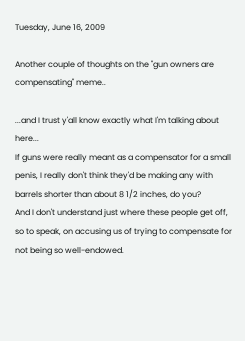Tuesday, June 16, 2009

Another couple of thoughts on the "gun owners are compensating" meme..

...and I trust y'all know exactly what I'm talking about here...
If guns were really meant as a compensator for a small penis, I really don't think they'd be making any with barrels shorter than about 8 1/2 inches, do you?
And I don't understand just where these people get off, so to speak, on accusing us of trying to compensate for not being so well-endowed.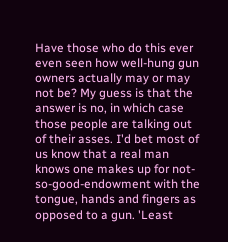Have those who do this ever even seen how well-hung gun owners actually may or may not be? My guess is that the answer is no, in which case those people are talking out of their asses. I'd bet most of us know that a real man knows one makes up for not-so-good-endowment with the tongue, hands and fingers as opposed to a gun. 'Least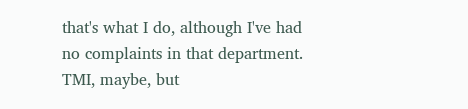that's what I do, although I've had no complaints in that department. TMI, maybe, but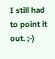I still had to point it out. ;-)